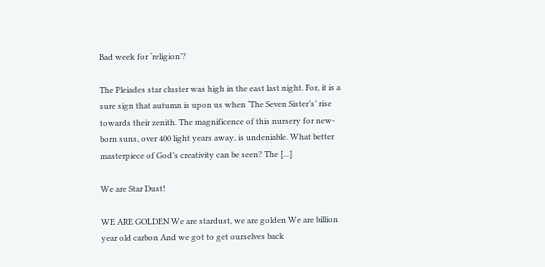Bad week for ‘religion’?

The Pleiades star cluster was high in the east last night. For, it is a sure sign that autumn is upon us when ‘The Seven Sister’s’ rise towards their zenith. The magnificence of this nursery for new-born suns, over 400 light years away, is undeniable. What better masterpiece of God’s creativity can be seen? The [...]

We are Star Dust!

WE ARE GOLDEN We are stardust, we are golden We are billion year old carbon And we got to get ourselves back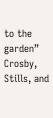to the garden” Crosby, Stills, and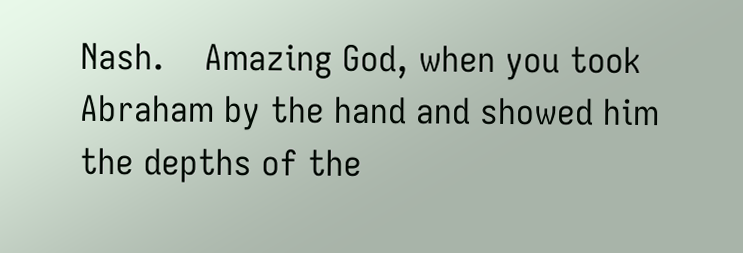Nash.    Amazing God, when you took Abraham by the hand and showed him the depths of the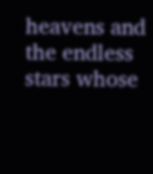heavens and the endless stars whose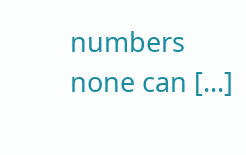numbers none can [...]